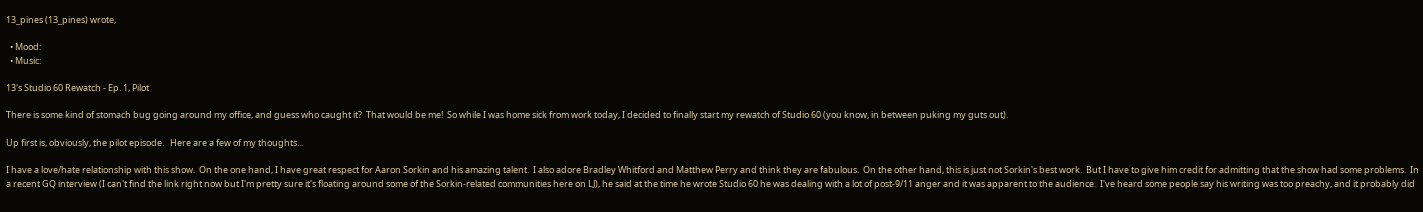13_pines (13_pines) wrote,

  • Mood:
  • Music:

13's Studio 60 Rewatch - Ep. 1, Pilot

There is some kind of stomach bug going around my office, and guess who caught it?  That would be me!  So while I was home sick from work today, I decided to finally start my rewatch of Studio 60 (you know, in between puking my guts out).

Up first is, obviously, the pilot episode.   Here are a few of my thoughts...

I have a love/hate relationship with this show.  On the one hand, I have great respect for Aaron Sorkin and his amazing talent.  I also adore Bradley Whitford and Matthew Perry and think they are fabulous.  On the other hand, this is just not Sorkin's best work.  But I have to give him credit for admitting that the show had some problems.  In a recent GQ interview (I can't find the link right now but I'm pretty sure it's floating around some of the Sorkin-related communities here on LJ), he said at the time he wrote Studio 60 he was dealing with a lot of post-9/11 anger and it was apparent to the audience.  I've heard some people say his writing was too preachy, and it probably did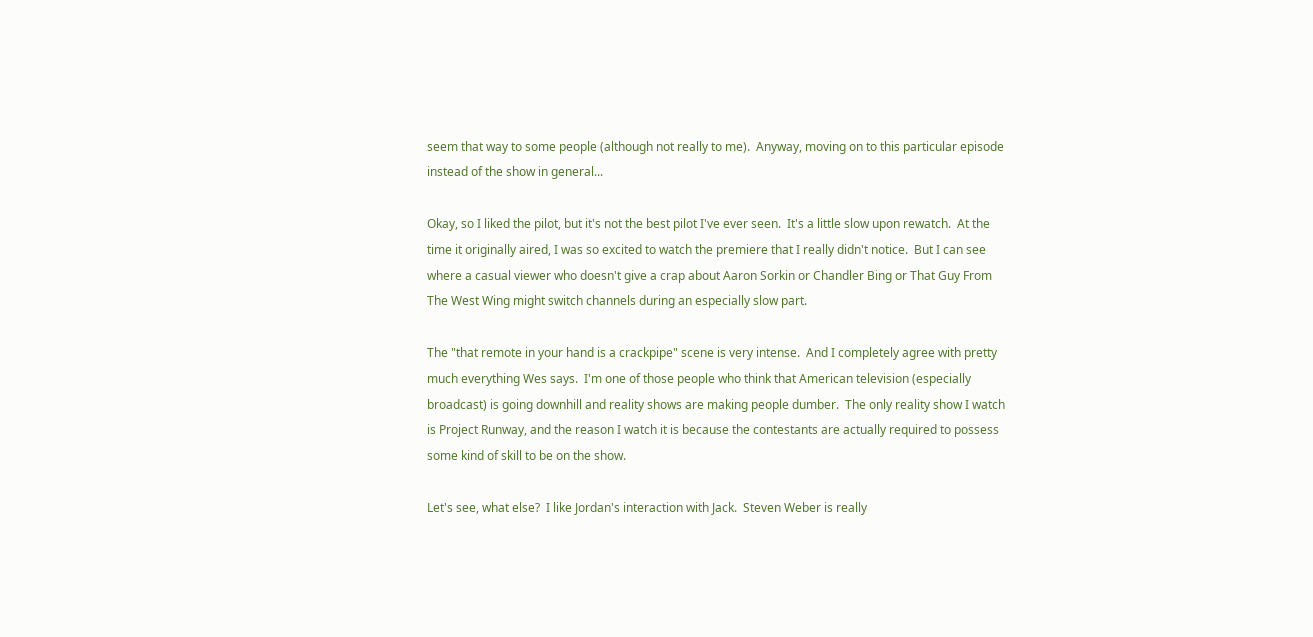seem that way to some people (although not really to me).  Anyway, moving on to this particular episode instead of the show in general...

Okay, so I liked the pilot, but it's not the best pilot I've ever seen.  It's a little slow upon rewatch.  At the time it originally aired, I was so excited to watch the premiere that I really didn't notice.  But I can see where a casual viewer who doesn't give a crap about Aaron Sorkin or Chandler Bing or That Guy From The West Wing might switch channels during an especially slow part.

The "that remote in your hand is a crackpipe" scene is very intense.  And I completely agree with pretty much everything Wes says.  I'm one of those people who think that American television (especially broadcast) is going downhill and reality shows are making people dumber.  The only reality show I watch is Project Runway, and the reason I watch it is because the contestants are actually required to possess some kind of skill to be on the show.

Let's see, what else?  I like Jordan's interaction with Jack.  Steven Weber is really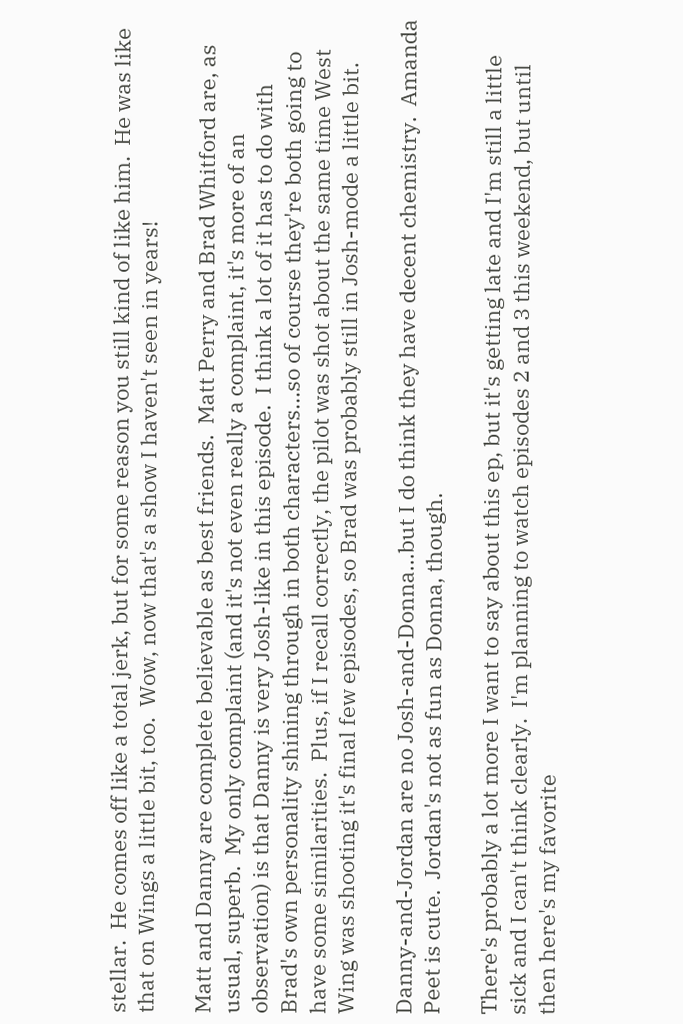stellar.  He comes off like a total jerk, but for some reason you still kind of like him.  He was like that on Wings a little bit, too.  Wow, now that's a show I haven't seen in years!

Matt and Danny are complete believable as best friends.  Matt Perry and Brad Whitford are, as usual, superb.  My only complaint (and it's not even really a complaint, it's more of an observation) is that Danny is very Josh-like in this episode.  I think a lot of it has to do with Brad's own personality shining through in both characters...so of course they're both going to have some similarities.  Plus, if I recall correctly, the pilot was shot about the same time West Wing was shooting it's final few episodes, so Brad was probably still in Josh-mode a little bit.

Danny-and-Jordan are no Josh-and-Donna...but I do think they have decent chemistry.  Amanda Peet is cute.  Jordan's not as fun as Donna, though.

There's probably a lot more I want to say about this ep, but it's getting late and I'm still a little sick and I can't think clearly.  I'm planning to watch episodes 2 and 3 this weekend, but until then here's my favorite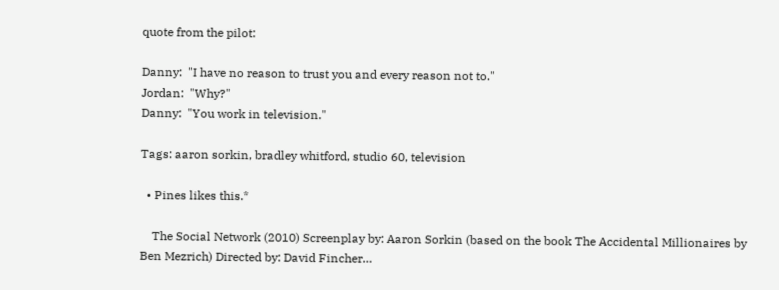quote from the pilot:

Danny:  "I have no reason to trust you and every reason not to."
Jordan:  "Why?"
Danny:  "You work in television."

Tags: aaron sorkin, bradley whitford, studio 60, television

  • Pines likes this.*

    The Social Network (2010) Screenplay by: Aaron Sorkin (based on the book The Accidental Millionaires by Ben Mezrich) Directed by: David Fincher…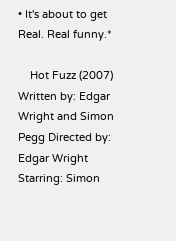• It's about to get Real. Real funny.*

    Hot Fuzz (2007) Written by: Edgar Wright and Simon Pegg Directed by: Edgar Wright Starring: Simon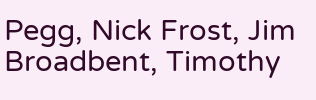Pegg, Nick Frost, Jim Broadbent, Timothy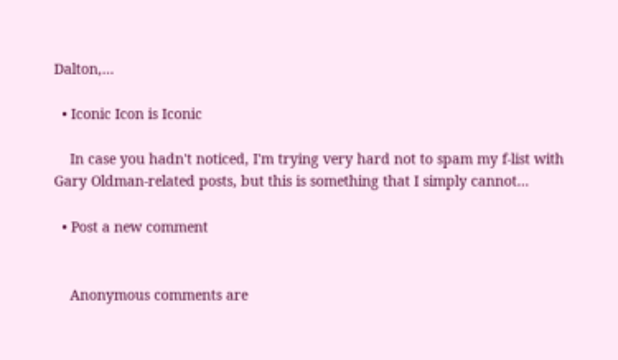Dalton,…

  • Iconic Icon is Iconic

    In case you hadn't noticed, I'm trying very hard not to spam my f-list with Gary Oldman-related posts, but this is something that I simply cannot…

  • Post a new comment


    Anonymous comments are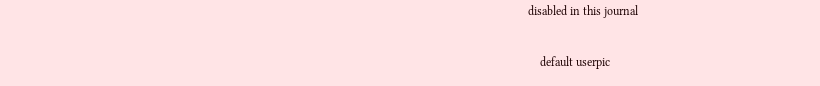disabled in this journal

    default userpic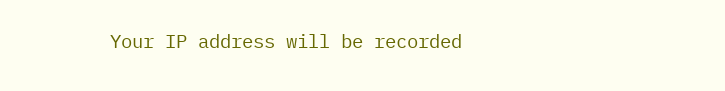Your IP address will be recorded